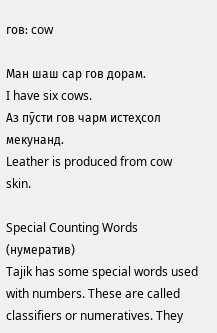гов: cow

Ман шаш сар гов дорам.
I have six cows.
Аз пӯсти гов чарм истеҳсол мекунанд.
Leather is produced from cow skin.

Special Counting Words (нумератив)
Tajik has some special words used with numbers. These are called classifiers or numeratives. They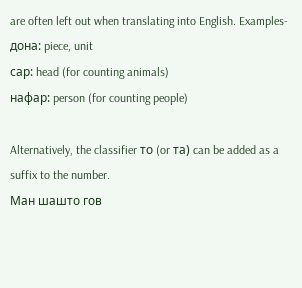are often left out when translating into English. Examples-
дона: piece, unit
сар: head (for counting animals)
нафар: person (for counting people)

Alternatively, the classifier то (or та) can be added as a suffix to the number.
Ман шашто гов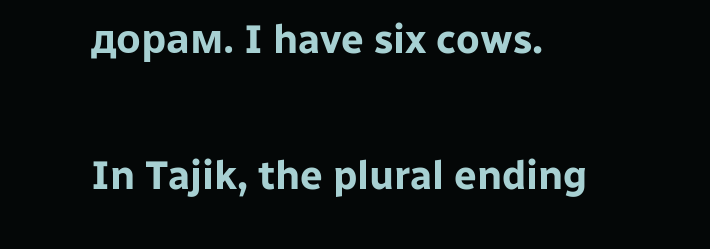дорам. I have six cows.

In Tajik, the plural ending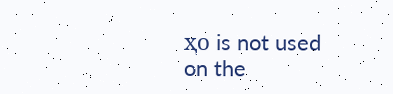ҳо is not used on the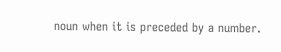noun when it is preceded by a number.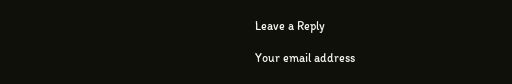Leave a Reply

Your email address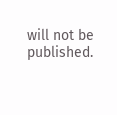will not be published.